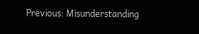Previous: Misunderstanding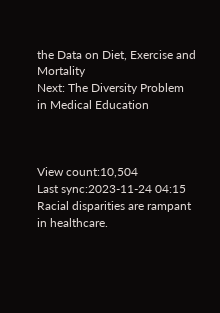the Data on Diet, Exercise and Mortality
Next: The Diversity Problem in Medical Education



View count:10,504
Last sync:2023-11-24 04:15
Racial disparities are rampant in healthcare.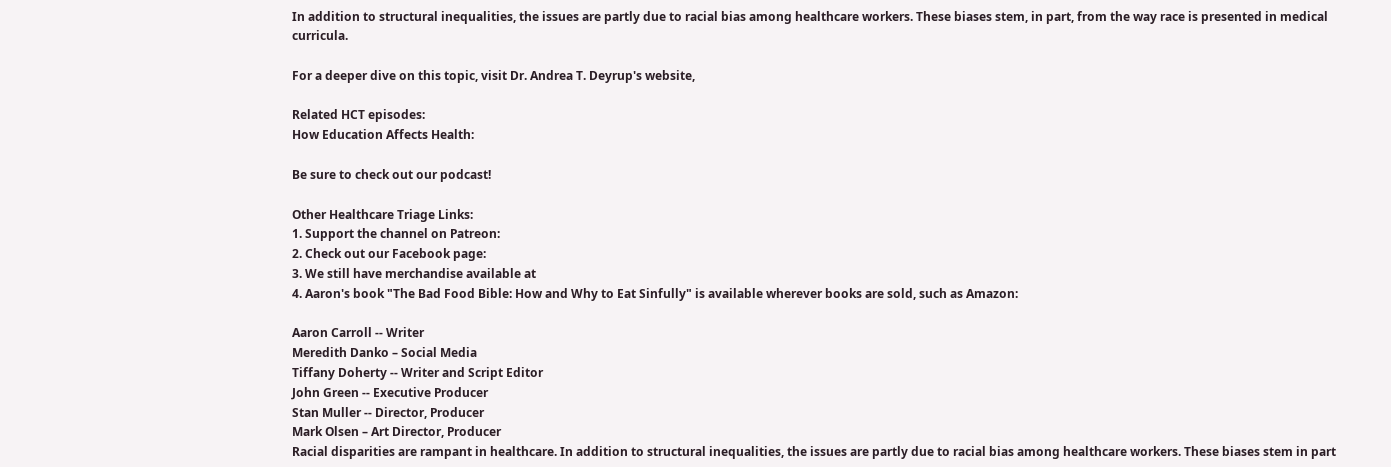In addition to structural inequalities, the issues are partly due to racial bias among healthcare workers. These biases stem, in part, from the way race is presented in medical curricula.

For a deeper dive on this topic, visit Dr. Andrea T. Deyrup's website,

Related HCT episodes:
How Education Affects Health:

Be sure to check out our podcast!

Other Healthcare Triage Links:
1. Support the channel on Patreon:
2. Check out our Facebook page:
3. We still have merchandise available at
4. Aaron's book "The Bad Food Bible: How and Why to Eat Sinfully" is available wherever books are sold, such as Amazon:

Aaron Carroll -- Writer
Meredith Danko – Social Media
Tiffany Doherty -- Writer and Script Editor
John Green -- Executive Producer
Stan Muller -- Director, Producer
Mark Olsen – Art Director, Producer
Racial disparities are rampant in healthcare. In addition to structural inequalities, the issues are partly due to racial bias among healthcare workers. These biases stem in part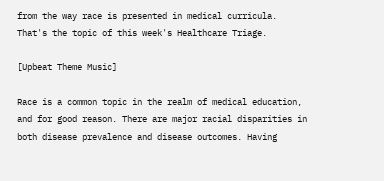from the way race is presented in medical curricula. That's the topic of this week's Healthcare Triage.

[Upbeat Theme Music]

Race is a common topic in the realm of medical education, and for good reason. There are major racial disparities in both disease prevalence and disease outcomes. Having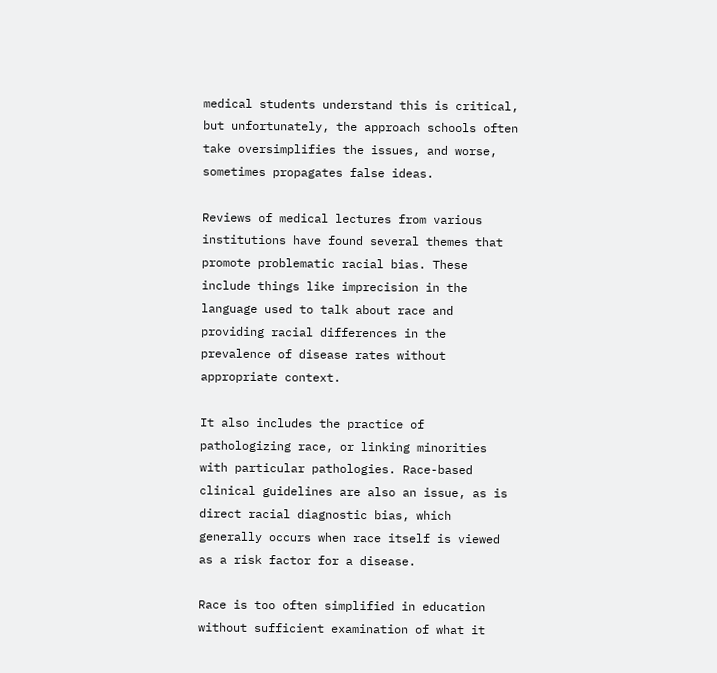medical students understand this is critical, but unfortunately, the approach schools often take oversimplifies the issues, and worse, sometimes propagates false ideas.

Reviews of medical lectures from various institutions have found several themes that promote problematic racial bias. These include things like imprecision in the language used to talk about race and providing racial differences in the prevalence of disease rates without appropriate context.

It also includes the practice of pathologizing race, or linking minorities with particular pathologies. Race-based clinical guidelines are also an issue, as is direct racial diagnostic bias, which generally occurs when race itself is viewed as a risk factor for a disease.

Race is too often simplified in education without sufficient examination of what it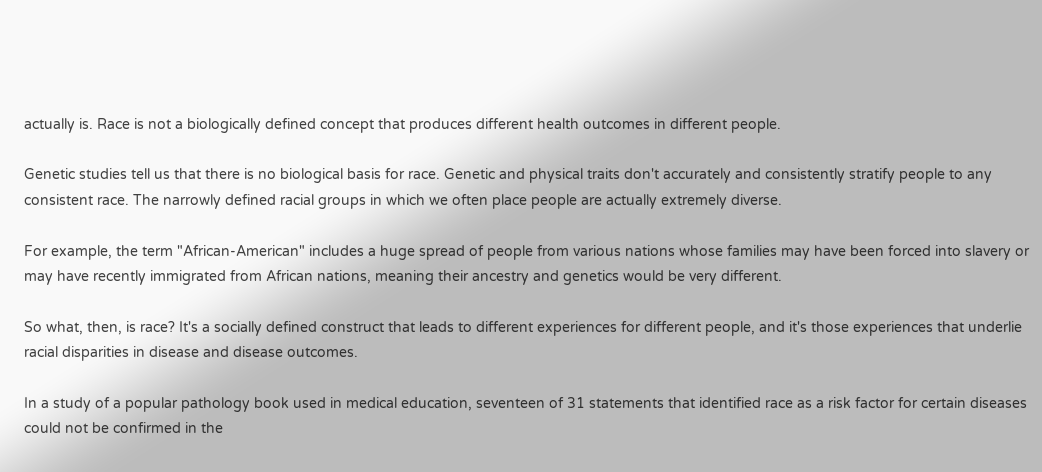actually is. Race is not a biologically defined concept that produces different health outcomes in different people.

Genetic studies tell us that there is no biological basis for race. Genetic and physical traits don't accurately and consistently stratify people to any consistent race. The narrowly defined racial groups in which we often place people are actually extremely diverse.

For example, the term "African-American" includes a huge spread of people from various nations whose families may have been forced into slavery or may have recently immigrated from African nations, meaning their ancestry and genetics would be very different.

So what, then, is race? It's a socially defined construct that leads to different experiences for different people, and it's those experiences that underlie racial disparities in disease and disease outcomes.

In a study of a popular pathology book used in medical education, seventeen of 31 statements that identified race as a risk factor for certain diseases could not be confirmed in the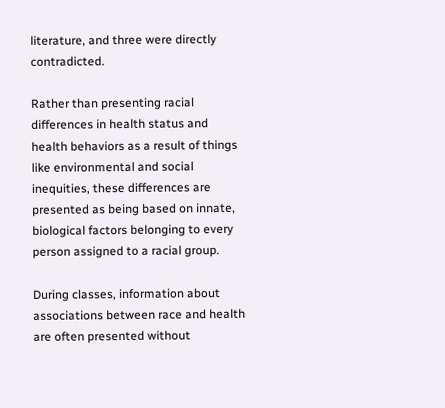literature, and three were directly contradicted.

Rather than presenting racial differences in health status and health behaviors as a result of things like environmental and social inequities, these differences are presented as being based on innate, biological factors belonging to every person assigned to a racial group.

During classes, information about associations between race and health are often presented without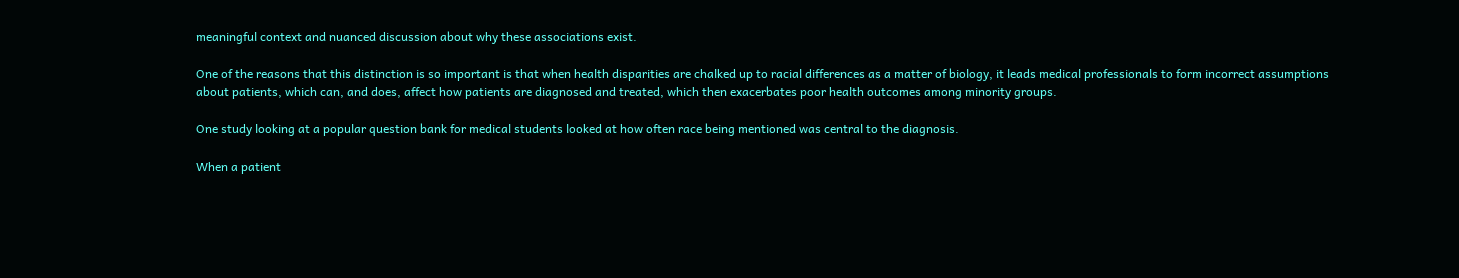meaningful context and nuanced discussion about why these associations exist.

One of the reasons that this distinction is so important is that when health disparities are chalked up to racial differences as a matter of biology, it leads medical professionals to form incorrect assumptions about patients, which can, and does, affect how patients are diagnosed and treated, which then exacerbates poor health outcomes among minority groups.

One study looking at a popular question bank for medical students looked at how often race being mentioned was central to the diagnosis.

When a patient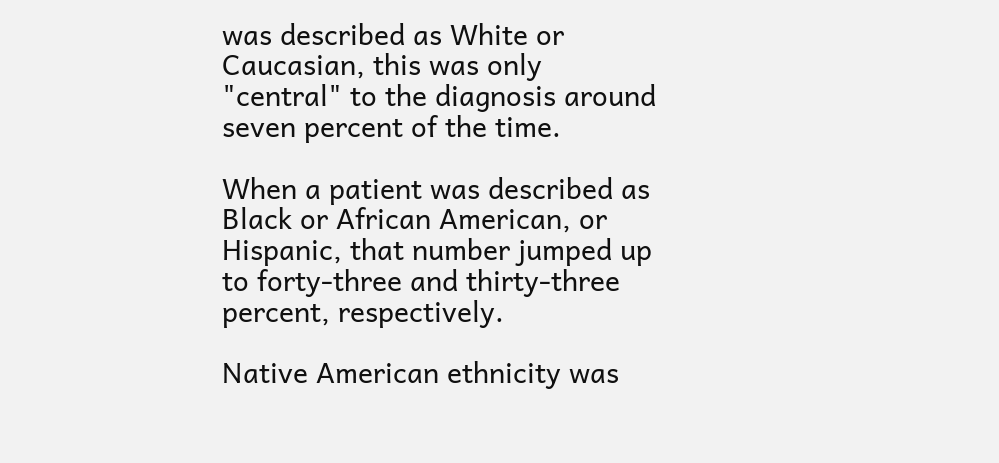was described as White or Caucasian, this was only "central" to the diagnosis around seven percent of the time.

When a patient was described as Black or African American, or Hispanic, that number jumped up to forty-three and thirty-three percent, respectively.

Native American ethnicity was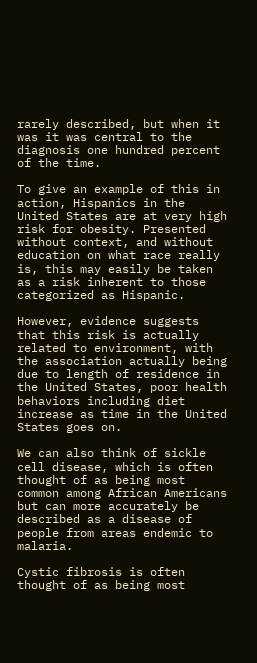rarely described, but when it was it was central to the diagnosis one hundred percent of the time.

To give an example of this in action, Hispanics in the United States are at very high risk for obesity. Presented without context, and without education on what race really is, this may easily be taken as a risk inherent to those categorized as Hispanic.

However, evidence suggests that this risk is actually related to environment, with the association actually being due to length of residence in the United States, poor health behaviors including diet increase as time in the United States goes on.

We can also think of sickle cell disease, which is often thought of as being most common among African Americans but can more accurately be described as a disease of people from areas endemic to malaria.

Cystic fibrosis is often thought of as being most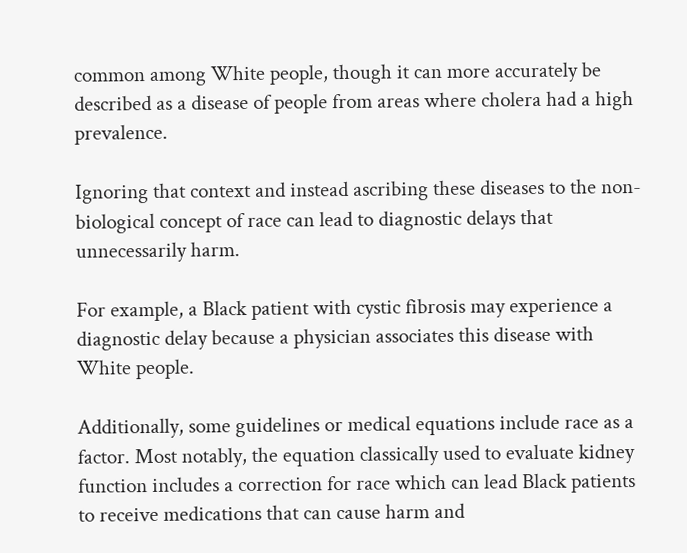common among White people, though it can more accurately be described as a disease of people from areas where cholera had a high prevalence.

Ignoring that context and instead ascribing these diseases to the non-biological concept of race can lead to diagnostic delays that unnecessarily harm.

For example, a Black patient with cystic fibrosis may experience a diagnostic delay because a physician associates this disease with White people.

Additionally, some guidelines or medical equations include race as a factor. Most notably, the equation classically used to evaluate kidney function includes a correction for race which can lead Black patients to receive medications that can cause harm and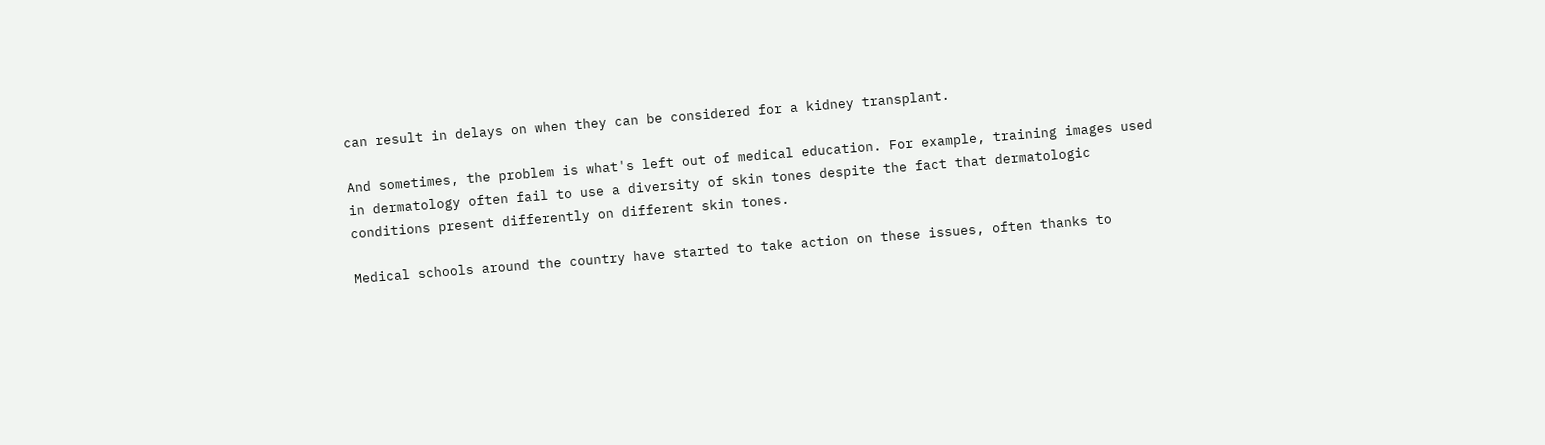can result in delays on when they can be considered for a kidney transplant.

And sometimes, the problem is what's left out of medical education. For example, training images used in dermatology often fail to use a diversity of skin tones despite the fact that dermatologic conditions present differently on different skin tones.

Medical schools around the country have started to take action on these issues, often thanks to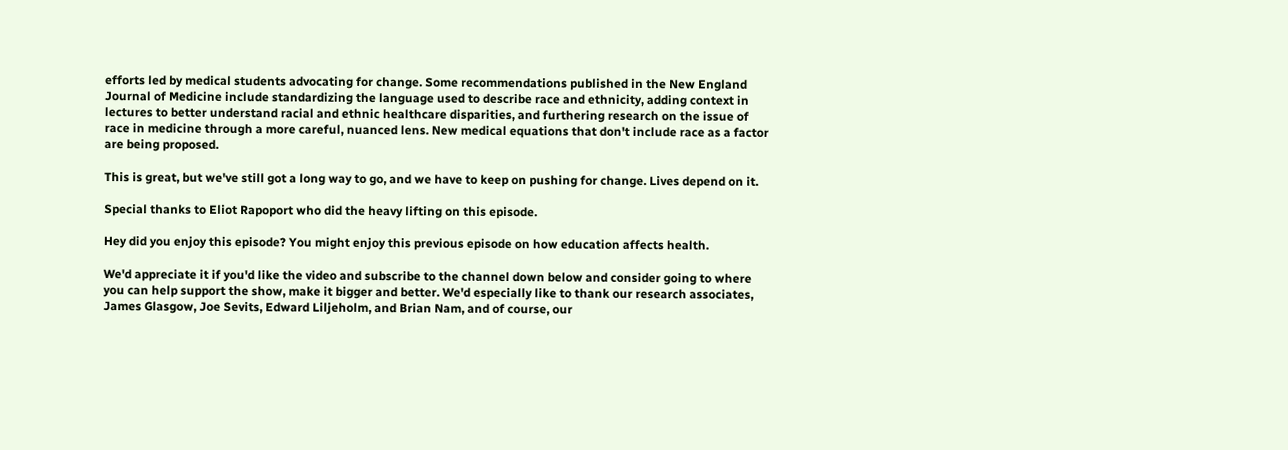efforts led by medical students advocating for change. Some recommendations published in the New England Journal of Medicine include standardizing the language used to describe race and ethnicity, adding context in lectures to better understand racial and ethnic healthcare disparities, and furthering research on the issue of race in medicine through a more careful, nuanced lens. New medical equations that don't include race as a factor are being proposed.

This is great, but we've still got a long way to go, and we have to keep on pushing for change. Lives depend on it.

Special thanks to Eliot Rapoport who did the heavy lifting on this episode.

Hey did you enjoy this episode? You might enjoy this previous episode on how education affects health.

We'd appreciate it if you'd like the video and subscribe to the channel down below and consider going to where you can help support the show, make it bigger and better. We'd especially like to thank our research associates, James Glasgow, Joe Sevits, Edward Liljeholm, and Brian Nam, and of course, our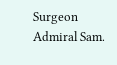Surgeon Admiral Sam.